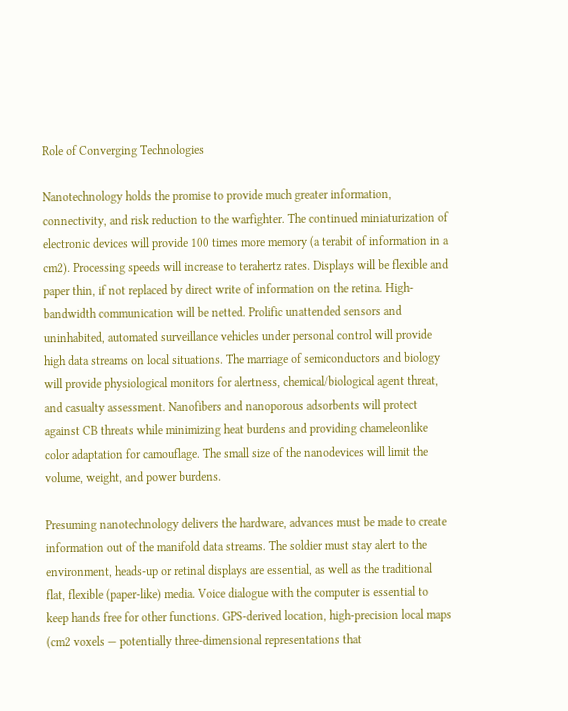Role of Converging Technologies

Nanotechnology holds the promise to provide much greater information, connectivity, and risk reduction to the warfighter. The continued miniaturization of electronic devices will provide 100 times more memory (a terabit of information in a cm2). Processing speeds will increase to terahertz rates. Displays will be flexible and paper thin, if not replaced by direct write of information on the retina. High-bandwidth communication will be netted. Prolific unattended sensors and uninhabited, automated surveillance vehicles under personal control will provide high data streams on local situations. The marriage of semiconductors and biology will provide physiological monitors for alertness, chemical/biological agent threat, and casualty assessment. Nanofibers and nanoporous adsorbents will protect against CB threats while minimizing heat burdens and providing chameleonlike color adaptation for camouflage. The small size of the nanodevices will limit the volume, weight, and power burdens.

Presuming nanotechnology delivers the hardware, advances must be made to create information out of the manifold data streams. The soldier must stay alert to the environment, heads-up or retinal displays are essential, as well as the traditional flat, flexible (paper-like) media. Voice dialogue with the computer is essential to keep hands free for other functions. GPS-derived location, high-precision local maps (cm2 voxels — potentially three-dimensional representations that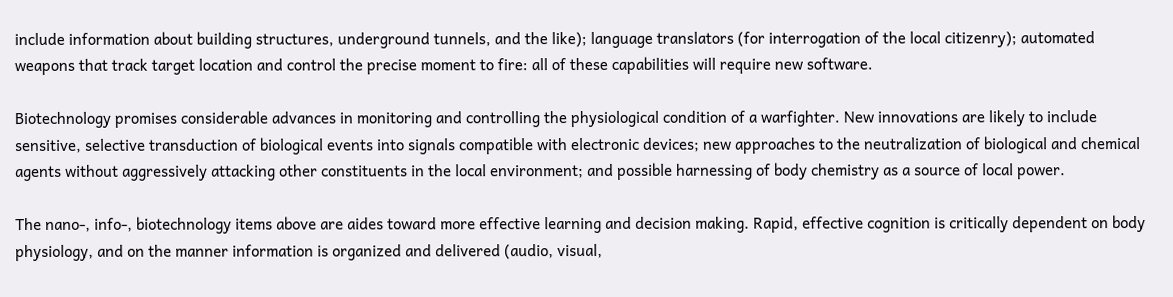include information about building structures, underground tunnels, and the like); language translators (for interrogation of the local citizenry); automated weapons that track target location and control the precise moment to fire: all of these capabilities will require new software.

Biotechnology promises considerable advances in monitoring and controlling the physiological condition of a warfighter. New innovations are likely to include sensitive, selective transduction of biological events into signals compatible with electronic devices; new approaches to the neutralization of biological and chemical agents without aggressively attacking other constituents in the local environment; and possible harnessing of body chemistry as a source of local power.

The nano-, info-, biotechnology items above are aides toward more effective learning and decision making. Rapid, effective cognition is critically dependent on body physiology, and on the manner information is organized and delivered (audio, visual,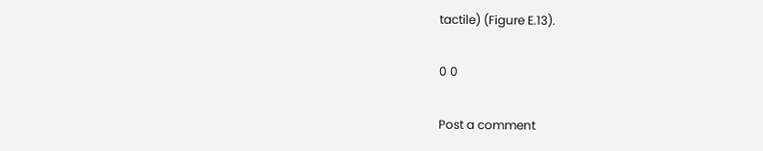tactile) (Figure E.13).

0 0

Post a comment